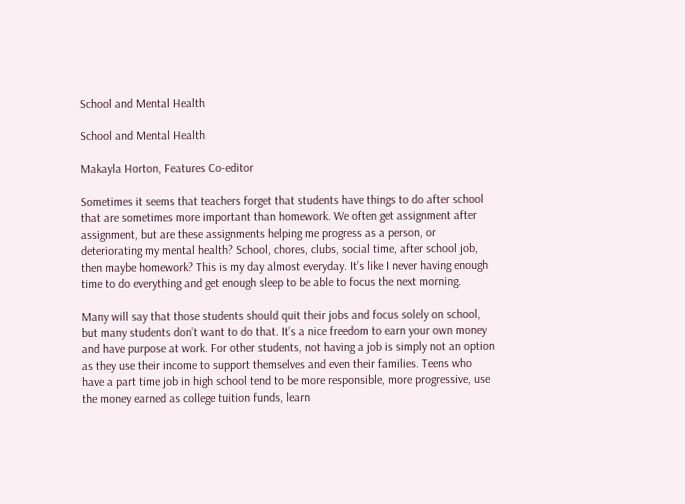School and Mental Health

School and Mental Health

Makayla Horton, Features Co-editor

Sometimes it seems that teachers forget that students have things to do after school that are sometimes more important than homework. We often get assignment after assignment, but are these assignments helping me progress as a person, or deteriorating my mental health? School, chores, clubs, social time, after school job, then maybe homework? This is my day almost everyday. It’s like I never having enough time to do everything and get enough sleep to be able to focus the next morning.

Many will say that those students should quit their jobs and focus solely on school, but many students don’t want to do that. It’s a nice freedom to earn your own money and have purpose at work. For other students, not having a job is simply not an option as they use their income to support themselves and even their families. Teens who have a part time job in high school tend to be more responsible, more progressive, use the money earned as college tuition funds, learn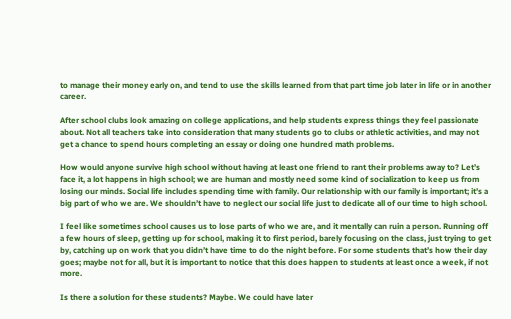to manage their money early on, and tend to use the skills learned from that part time job later in life or in another career.

After school clubs look amazing on college applications, and help students express things they feel passionate about. Not all teachers take into consideration that many students go to clubs or athletic activities, and may not get a chance to spend hours completing an essay or doing one hundred math problems.

How would anyone survive high school without having at least one friend to rant their problems away to? Let’s face it, a lot happens in high school; we are human and mostly need some kind of socialization to keep us from losing our minds. Social life includes spending time with family. Our relationship with our family is important; it’s a big part of who we are. We shouldn’t have to neglect our social life just to dedicate all of our time to high school.

I feel like sometimes school causes us to lose parts of who we are, and it mentally can ruin a person. Running off a few hours of sleep, getting up for school, making it to first period, barely focusing on the class, just trying to get by, catching up on work that you didn’t have time to do the night before. For some students that’s how their day goes; maybe not for all, but it is important to notice that this does happen to students at least once a week, if not more.

Is there a solution for these students? Maybe. We could have later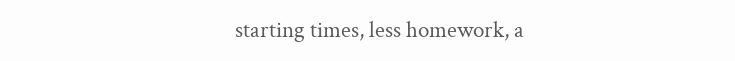starting times, less homework, a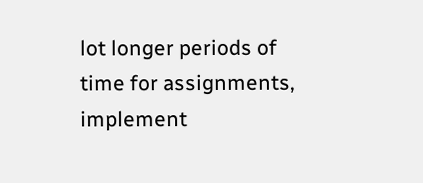lot longer periods of time for assignments, implement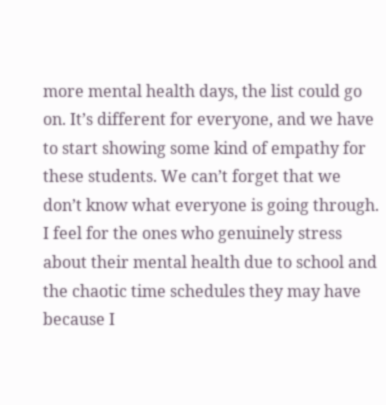more mental health days, the list could go on. It’s different for everyone, and we have to start showing some kind of empathy for these students. We can’t forget that we don’t know what everyone is going through. I feel for the ones who genuinely stress about their mental health due to school and the chaotic time schedules they may have because I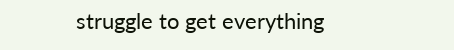struggle to get everything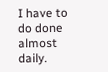I have to do done almost daily.